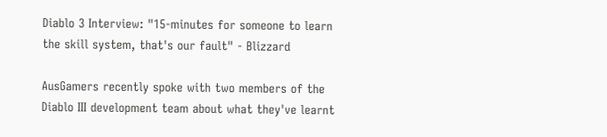Diablo 3 Interview: "15-minutes for someone to learn the skill system, that's our fault" - Blizzard

AusGamers recently spoke with two members of the Diablo III development team about what they've learnt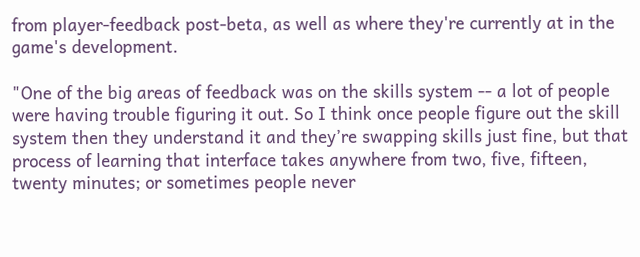from player-feedback post-beta, as well as where they're currently at in the game's development.

"One of the big areas of feedback was on the skills system -- a lot of people were having trouble figuring it out. So I think once people figure out the skill system then they understand it and they’re swapping skills just fine, but that process of learning that interface takes anywhere from two, five, fifteen, twenty minutes; or sometimes people never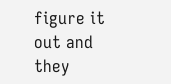figure it out and they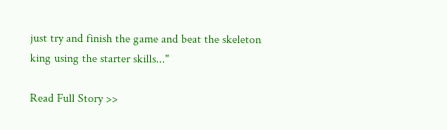just try and finish the game and beat the skeleton king using the starter skills..."

Read Full Story >>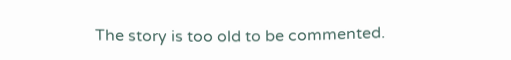The story is too old to be commented.